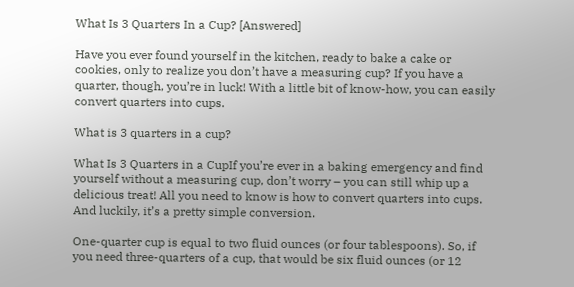What Is 3 Quarters In a Cup? [Answered]

Have you ever found yourself in the kitchen, ready to bake a cake or cookies, only to realize you don’t have a measuring cup? If you have a quarter, though, you’re in luck! With a little bit of know-how, you can easily convert quarters into cups.

What is 3 quarters in a cup?

What Is 3 Quarters in a CupIf you’re ever in a baking emergency and find yourself without a measuring cup, don’t worry – you can still whip up a delicious treat! All you need to know is how to convert quarters into cups. And luckily, it’s a pretty simple conversion.

One-quarter cup is equal to two fluid ounces (or four tablespoons). So, if you need three-quarters of a cup, that would be six fluid ounces (or 12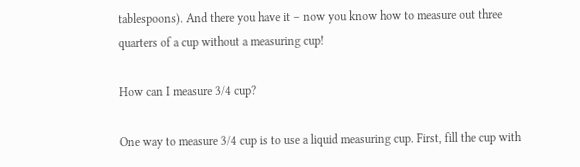tablespoons). And there you have it – now you know how to measure out three quarters of a cup without a measuring cup!

How can I measure 3/4 cup?

One way to measure 3/4 cup is to use a liquid measuring cup. First, fill the cup with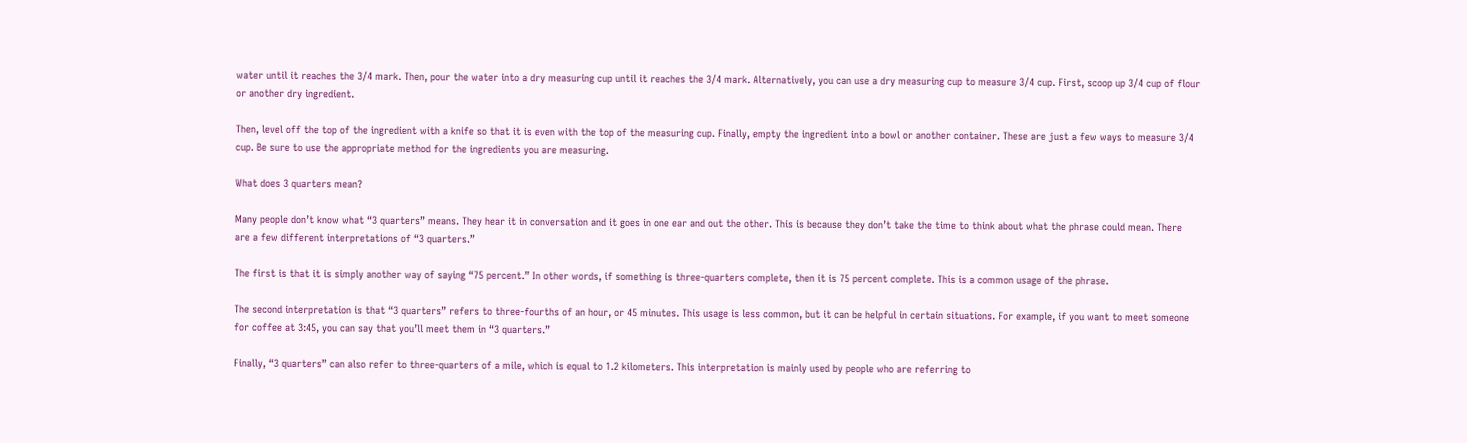water until it reaches the 3/4 mark. Then, pour the water into a dry measuring cup until it reaches the 3/4 mark. Alternatively, you can use a dry measuring cup to measure 3/4 cup. First, scoop up 3/4 cup of flour or another dry ingredient.

Then, level off the top of the ingredient with a knife so that it is even with the top of the measuring cup. Finally, empty the ingredient into a bowl or another container. These are just a few ways to measure 3/4 cup. Be sure to use the appropriate method for the ingredients you are measuring.

What does 3 quarters mean?

Many people don’t know what “3 quarters” means. They hear it in conversation and it goes in one ear and out the other. This is because they don’t take the time to think about what the phrase could mean. There are a few different interpretations of “3 quarters.”

The first is that it is simply another way of saying “75 percent.” In other words, if something is three-quarters complete, then it is 75 percent complete. This is a common usage of the phrase.

The second interpretation is that “3 quarters” refers to three-fourths of an hour, or 45 minutes. This usage is less common, but it can be helpful in certain situations. For example, if you want to meet someone for coffee at 3:45, you can say that you’ll meet them in “3 quarters.”

Finally, “3 quarters” can also refer to three-quarters of a mile, which is equal to 1.2 kilometers. This interpretation is mainly used by people who are referring to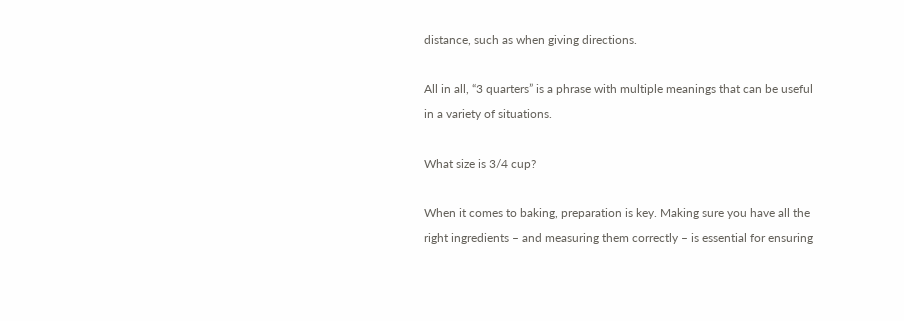distance, such as when giving directions.

All in all, “3 quarters” is a phrase with multiple meanings that can be useful in a variety of situations.

What size is 3/4 cup?

When it comes to baking, preparation is key. Making sure you have all the right ingredients – and measuring them correctly – is essential for ensuring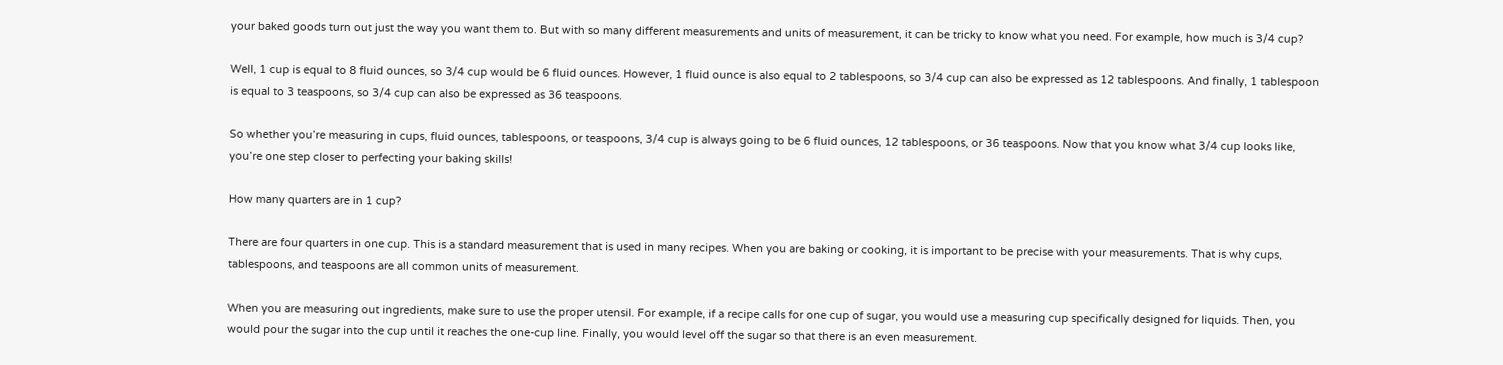your baked goods turn out just the way you want them to. But with so many different measurements and units of measurement, it can be tricky to know what you need. For example, how much is 3/4 cup?

Well, 1 cup is equal to 8 fluid ounces, so 3/4 cup would be 6 fluid ounces. However, 1 fluid ounce is also equal to 2 tablespoons, so 3/4 cup can also be expressed as 12 tablespoons. And finally, 1 tablespoon is equal to 3 teaspoons, so 3/4 cup can also be expressed as 36 teaspoons.

So whether you’re measuring in cups, fluid ounces, tablespoons, or teaspoons, 3/4 cup is always going to be 6 fluid ounces, 12 tablespoons, or 36 teaspoons. Now that you know what 3/4 cup looks like, you’re one step closer to perfecting your baking skills!

How many quarters are in 1 cup?

There are four quarters in one cup. This is a standard measurement that is used in many recipes. When you are baking or cooking, it is important to be precise with your measurements. That is why cups, tablespoons, and teaspoons are all common units of measurement.

When you are measuring out ingredients, make sure to use the proper utensil. For example, if a recipe calls for one cup of sugar, you would use a measuring cup specifically designed for liquids. Then, you would pour the sugar into the cup until it reaches the one-cup line. Finally, you would level off the sugar so that there is an even measurement.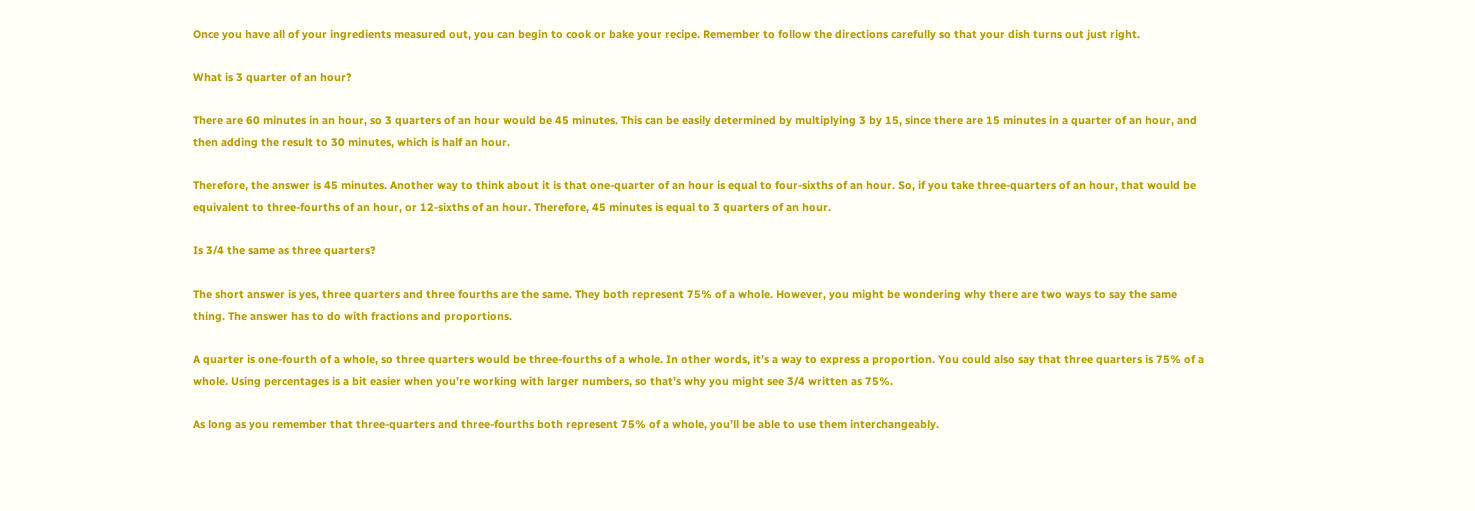Once you have all of your ingredients measured out, you can begin to cook or bake your recipe. Remember to follow the directions carefully so that your dish turns out just right.

What is 3 quarter of an hour?

There are 60 minutes in an hour, so 3 quarters of an hour would be 45 minutes. This can be easily determined by multiplying 3 by 15, since there are 15 minutes in a quarter of an hour, and then adding the result to 30 minutes, which is half an hour.

Therefore, the answer is 45 minutes. Another way to think about it is that one-quarter of an hour is equal to four-sixths of an hour. So, if you take three-quarters of an hour, that would be equivalent to three-fourths of an hour, or 12-sixths of an hour. Therefore, 45 minutes is equal to 3 quarters of an hour.

Is 3/4 the same as three quarters?

The short answer is yes, three quarters and three fourths are the same. They both represent 75% of a whole. However, you might be wondering why there are two ways to say the same thing. The answer has to do with fractions and proportions.

A quarter is one-fourth of a whole, so three quarters would be three-fourths of a whole. In other words, it’s a way to express a proportion. You could also say that three quarters is 75% of a whole. Using percentages is a bit easier when you’re working with larger numbers, so that’s why you might see 3/4 written as 75%.

As long as you remember that three-quarters and three-fourths both represent 75% of a whole, you’ll be able to use them interchangeably.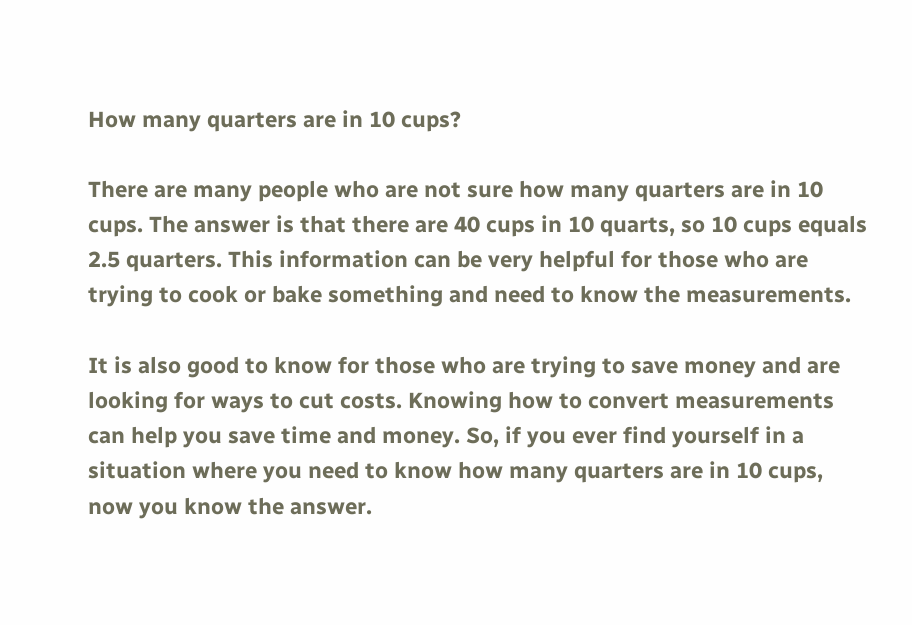How many quarters are in 10 cups?

There are many people who are not sure how many quarters are in 10 cups. The answer is that there are 40 cups in 10 quarts, so 10 cups equals 2.5 quarters. This information can be very helpful for those who are trying to cook or bake something and need to know the measurements.

It is also good to know for those who are trying to save money and are looking for ways to cut costs. Knowing how to convert measurements can help you save time and money. So, if you ever find yourself in a situation where you need to know how many quarters are in 10 cups, now you know the answer.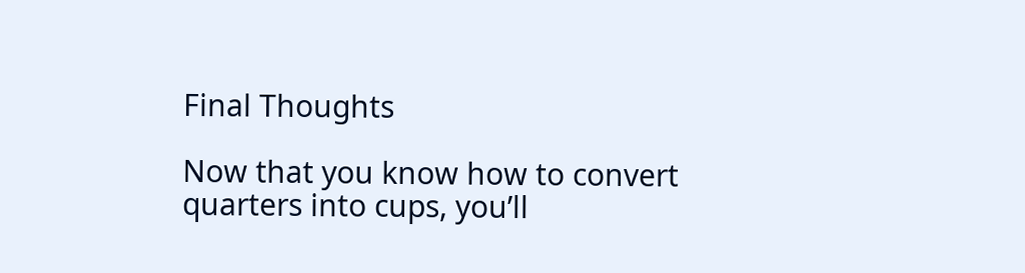Final Thoughts

Now that you know how to convert quarters into cups, you’ll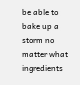be able to bake up a storm no matter what ingredients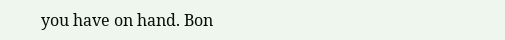you have on hand. Bon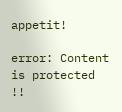appetit!

error: Content is protected !!